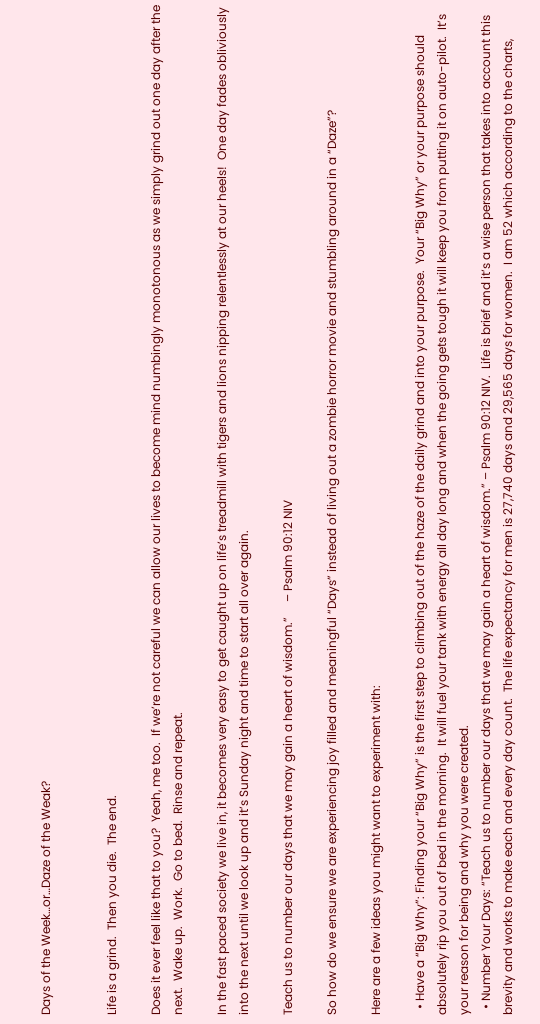Days of the Week…or…Daze of the Weak?


Life is a grind.  Then you die.  The end.

Does it ever feel like that to you?  Yeah, me too.  If we’re not careful we can allow our lives to become mind numbingly monotonous as we simply grind out one day after the next.  Wake up.  Work.  Go to bed.  Rinse and repeat.

In the fast paced society we live in, it becomes very easy to get caught up on life’s treadmill with tigers and lions nipping relentlessly at our heels!  One day fades obliviously into the next until we look up and it’s Sunday night and time to start all over again.

Teach us to number our days that we may gain a heart of wisdom.”     – Psalm 90:12 NIV

So how do we ensure we are experiencing joy filled and meaningful “Days” instead of living out a zombie horror movie and stumbling around in a “Daze”?

Here are a few ideas you might want to experiment with:

  • Have a “Big Why”: Finding your “Big Why” is the first step to climbing out of the haze of the daily grind and into your purpose.  Your “Big Why” or your purpose should absolutely rip you out of bed in the morning.  It will fuel your tank with energy all day long and when the going gets tough it will keep you from putting it on auto-pilot.  It’s your reason for being and why you were created.
  • Number Your Days: “Teach us to number our days that we may gain a heart of wisdom.” – Psalm 90:12 NIV.  Life is brief and it’s a wise person that takes into account this brevity and works to make each and every day count.  The life expectancy for men is 27,740 days and 29,565 days for women.  I am 52 which according to the charts,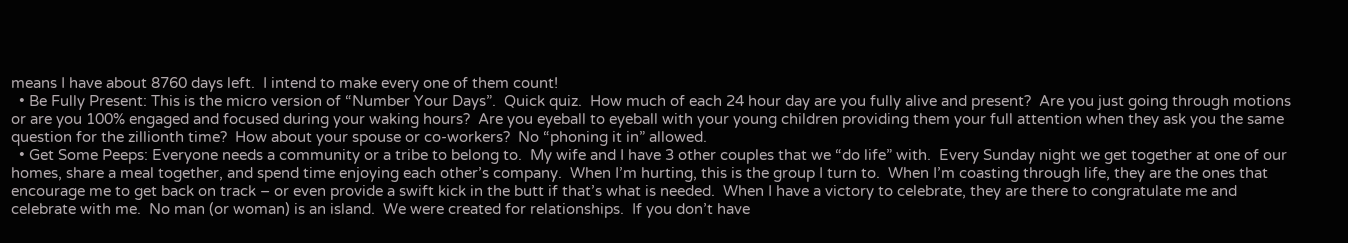means I have about 8760 days left.  I intend to make every one of them count!
  • Be Fully Present: This is the micro version of “Number Your Days”.  Quick quiz.  How much of each 24 hour day are you fully alive and present?  Are you just going through motions or are you 100% engaged and focused during your waking hours?  Are you eyeball to eyeball with your young children providing them your full attention when they ask you the same question for the zillionth time?  How about your spouse or co-workers?  No “phoning it in” allowed.
  • Get Some Peeps: Everyone needs a community or a tribe to belong to.  My wife and I have 3 other couples that we “do life” with.  Every Sunday night we get together at one of our homes, share a meal together, and spend time enjoying each other’s company.  When I’m hurting, this is the group I turn to.  When I’m coasting through life, they are the ones that encourage me to get back on track – or even provide a swift kick in the butt if that’s what is needed.  When I have a victory to celebrate, they are there to congratulate me and celebrate with me.  No man (or woman) is an island.  We were created for relationships.  If you don’t have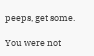peeps, get some.

You were not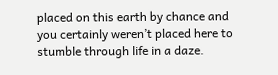placed on this earth by chance and you certainly weren’t placed here to stumble through life in a daze.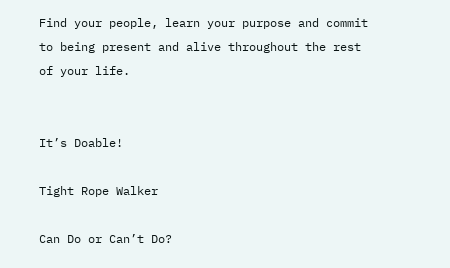Find your people, learn your purpose and commit to being present and alive throughout the rest of your life.


It’s Doable!

Tight Rope Walker

Can Do or Can’t Do?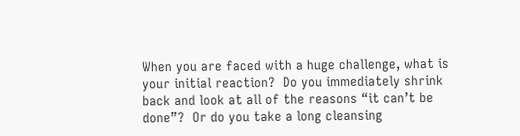When you are faced with a huge challenge, what is your initial reaction?  Do you immediately shrink back and look at all of the reasons “it can’t be done”?  Or do you take a long cleansing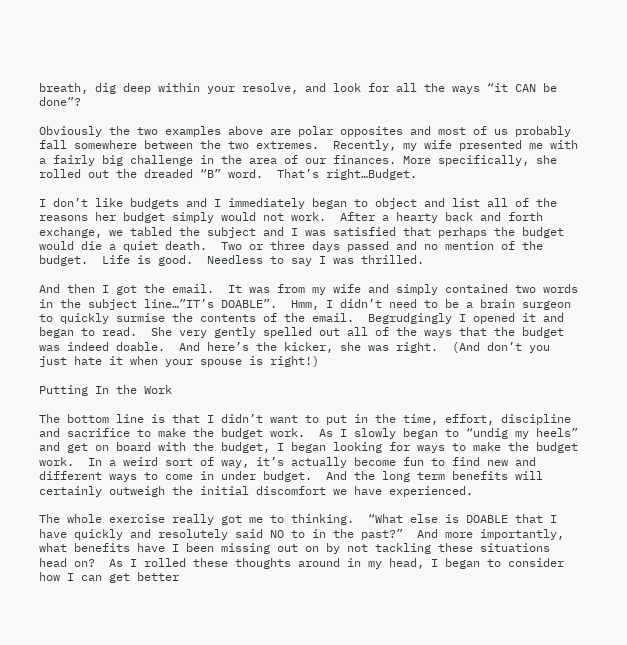breath, dig deep within your resolve, and look for all the ways “it CAN be done”?

Obviously the two examples above are polar opposites and most of us probably fall somewhere between the two extremes.  Recently, my wife presented me with a fairly big challenge in the area of our finances. More specifically, she rolled out the dreaded “B” word.  That’s right…Budget.

I don’t like budgets and I immediately began to object and list all of the reasons her budget simply would not work.  After a hearty back and forth exchange, we tabled the subject and I was satisfied that perhaps the budget would die a quiet death.  Two or three days passed and no mention of the budget.  Life is good.  Needless to say I was thrilled.

And then I got the email.  It was from my wife and simply contained two words in the subject line…”IT’s DOABLE”.  Hmm, I didn’t need to be a brain surgeon to quickly surmise the contents of the email.  Begrudgingly I opened it and began to read.  She very gently spelled out all of the ways that the budget was indeed doable.  And here’s the kicker, she was right.  (And don’t you just hate it when your spouse is right!)

Putting In the Work

The bottom line is that I didn’t want to put in the time, effort, discipline and sacrifice to make the budget work.  As I slowly began to “undig my heels” and get on board with the budget, I began looking for ways to make the budget work.  In a weird sort of way, it’s actually become fun to find new and different ways to come in under budget.  And the long term benefits will certainly outweigh the initial discomfort we have experienced.

The whole exercise really got me to thinking.  “What else is DOABLE that I have quickly and resolutely said NO to in the past?”  And more importantly, what benefits have I been missing out on by not tackling these situations head on?  As I rolled these thoughts around in my head, I began to consider how I can get better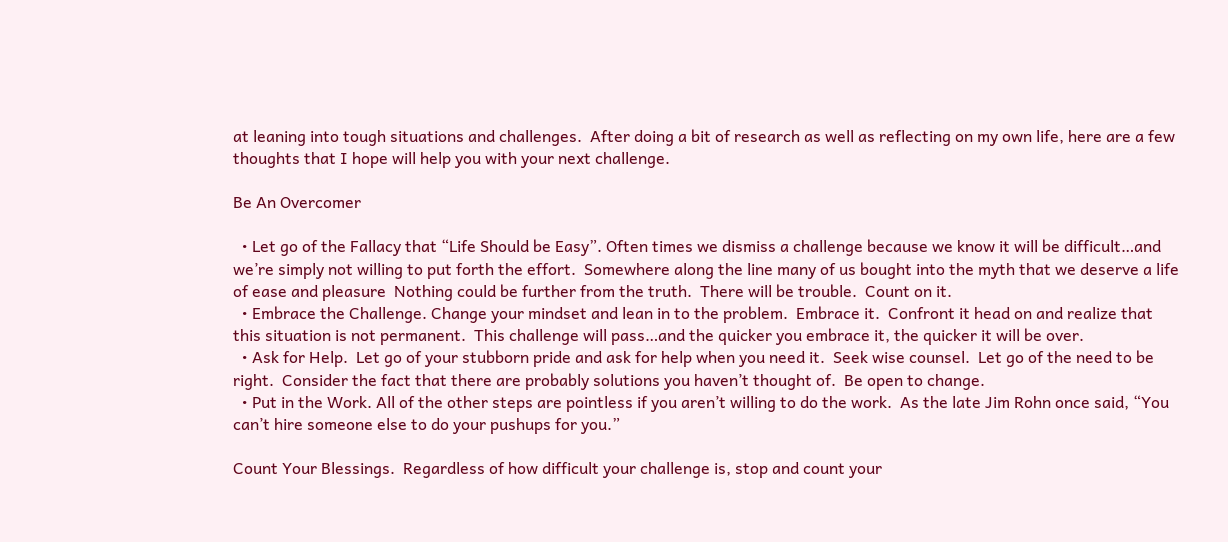at leaning into tough situations and challenges.  After doing a bit of research as well as reflecting on my own life, here are a few thoughts that I hope will help you with your next challenge.

Be An Overcomer

  • Let go of the Fallacy that “Life Should be Easy”. Often times we dismiss a challenge because we know it will be difficult…and we’re simply not willing to put forth the effort.  Somewhere along the line many of us bought into the myth that we deserve a life of ease and pleasure  Nothing could be further from the truth.  There will be trouble.  Count on it.
  • Embrace the Challenge. Change your mindset and lean in to the problem.  Embrace it.  Confront it head on and realize that this situation is not permanent.  This challenge will pass…and the quicker you embrace it, the quicker it will be over.
  • Ask for Help.  Let go of your stubborn pride and ask for help when you need it.  Seek wise counsel.  Let go of the need to be right.  Consider the fact that there are probably solutions you haven’t thought of.  Be open to change.
  • Put in the Work. All of the other steps are pointless if you aren’t willing to do the work.  As the late Jim Rohn once said, “You can’t hire someone else to do your pushups for you.”

Count Your Blessings.  Regardless of how difficult your challenge is, stop and count your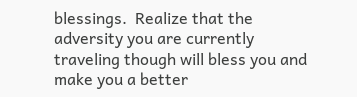blessings.  Realize that the adversity you are currently traveling though will bless you and make you a better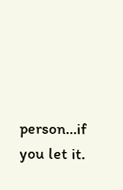person…if you let it.